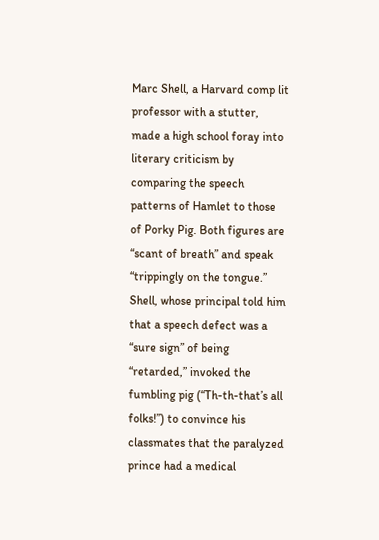Marc Shell, a Harvard comp lit professor with a stutter, made a high school foray into literary criticism by comparing the speech patterns of Hamlet to those of Porky Pig. Both figures are “scant of breath” and speak “trippingly on the tongue.” Shell, whose principal told him that a speech defect was a “sure sign” of being “retarded,” invoked the fumbling pig (“Th-th-that’s all folks!”) to convince his classmates that the paralyzed prince had a medical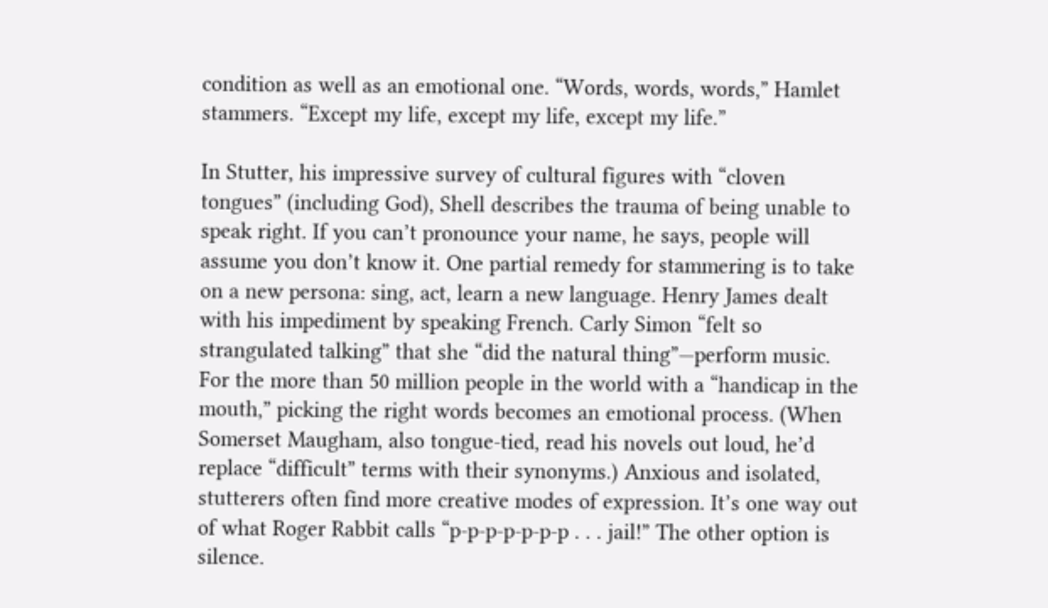condition as well as an emotional one. “Words, words, words,” Hamlet stammers. “Except my life, except my life, except my life.”

In Stutter, his impressive survey of cultural figures with “cloven tongues” (including God), Shell describes the trauma of being unable to speak right. If you can’t pronounce your name, he says, people will assume you don’t know it. One partial remedy for stammering is to take on a new persona: sing, act, learn a new language. Henry James dealt with his impediment by speaking French. Carly Simon “felt so strangulated talking” that she “did the natural thing”—perform music. For the more than 50 million people in the world with a “handicap in the mouth,” picking the right words becomes an emotional process. (When Somerset Maugham, also tongue-tied, read his novels out loud, he’d replace “difficult” terms with their synonyms.) Anxious and isolated, stutterers often find more creative modes of expression. It’s one way out of what Roger Rabbit calls “p-p-p-p-p-p-p . . . jail!” The other option is silence.